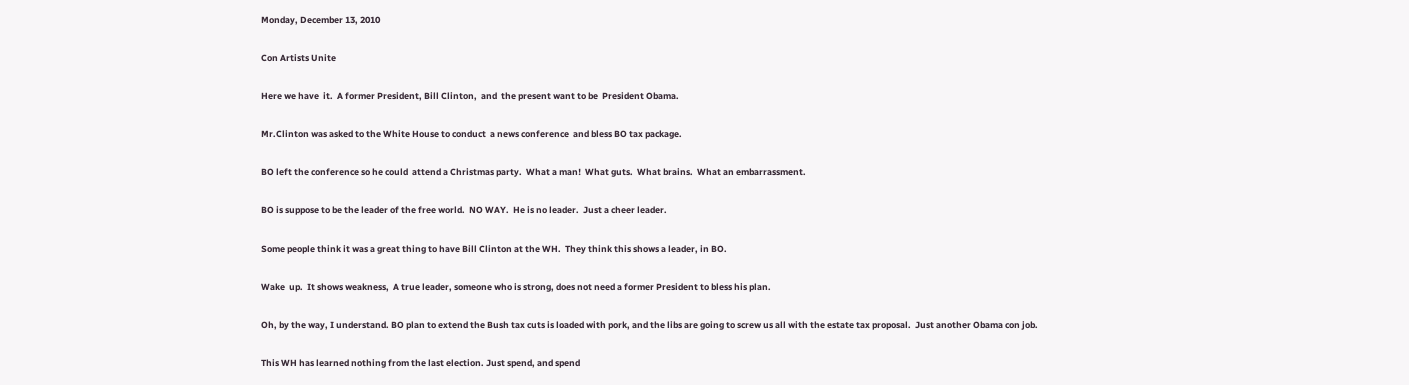Monday, December 13, 2010

Con Artists Unite

Here we have  it.  A former President, Bill Clinton,  and  the present want to be  President Obama.

Mr.Clinton was asked to the White House to conduct  a news conference  and bless BO tax package.

BO left the conference so he could  attend a Christmas party.  What a man!  What guts.  What brains.  What an embarrassment.

BO is suppose to be the leader of the free world.  NO WAY.  He is no leader.  Just a cheer leader.

Some people think it was a great thing to have Bill Clinton at the WH.  They think this shows a leader, in BO.

Wake  up.  It shows weakness,  A true leader, someone who is strong, does not need a former President to bless his plan.

Oh, by the way, I understand. BO plan to extend the Bush tax cuts is loaded with pork, and the libs are going to screw us all with the estate tax proposal.  Just another Obama con job.

This WH has learned nothing from the last election. Just spend, and spend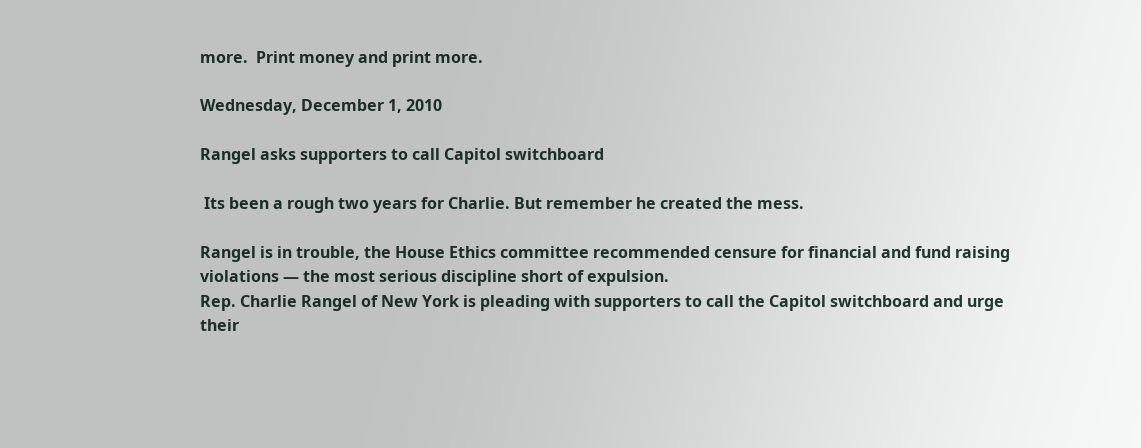more.  Print money and print more.

Wednesday, December 1, 2010

Rangel asks supporters to call Capitol switchboard

 Its been a rough two years for Charlie. But remember he created the mess.

Rangel is in trouble, the House Ethics committee recommended censure for financial and fund raising violations — the most serious discipline short of expulsion.
Rep. Charlie Rangel of New York is pleading with supporters to call the Capitol switchboard and urge their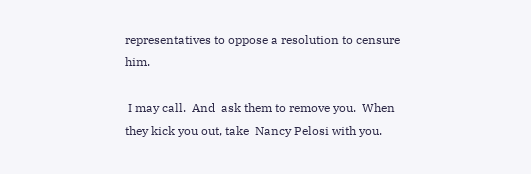representatives to oppose a resolution to censure him.

 I may call.  And  ask them to remove you.  When they kick you out, take  Nancy Pelosi with you.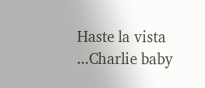Haste la vista ...Charlie baby